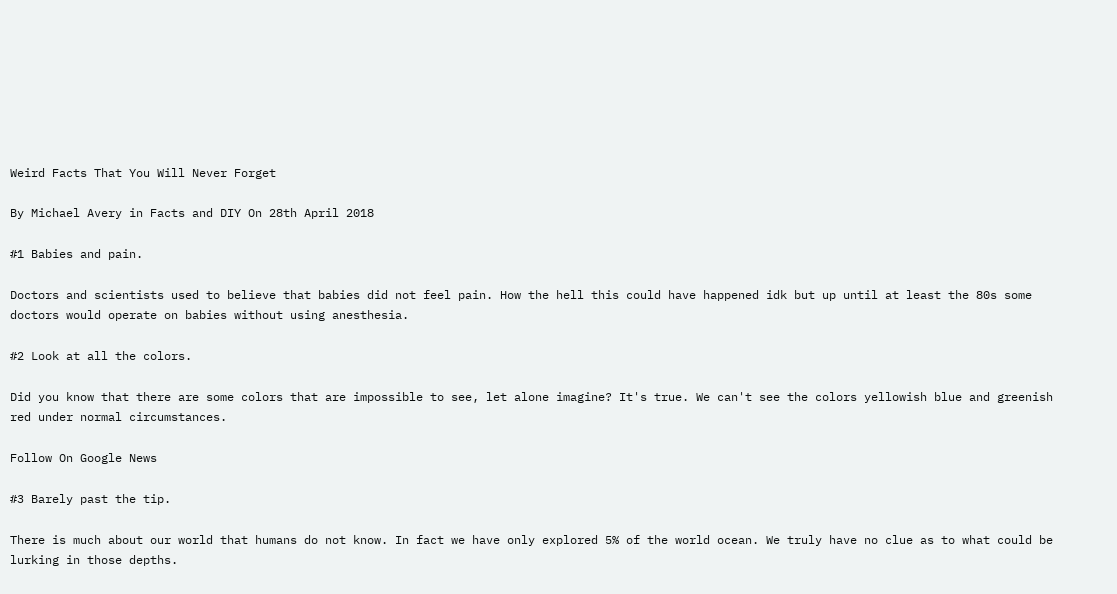Weird Facts That You Will Never Forget

By Michael Avery in Facts and DIY On 28th April 2018

#1 Babies and pain.

Doctors and scientists used to believe that babies did not feel pain. How the hell this could have happened idk but up until at least the 80s some doctors would operate on babies without using anesthesia.

#2 Look at all the colors.

Did you know that there are some colors that are impossible to see, let alone imagine? It's true. We can't see the colors yellowish blue and greenish red under normal circumstances.

Follow On Google News

#3 Barely past the tip.

There is much about our world that humans do not know. In fact we have only explored 5% of the world ocean. We truly have no clue as to what could be lurking in those depths.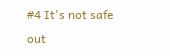#4 It's not safe out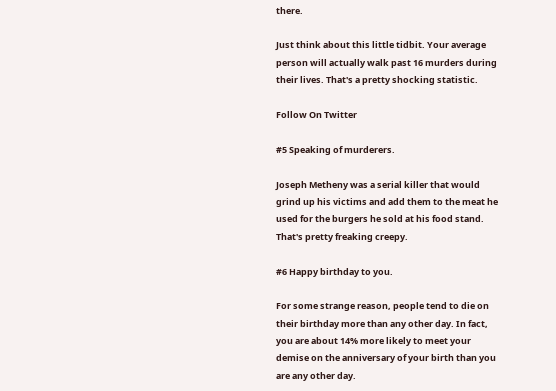there.

Just think about this little tidbit. Your average person will actually walk past 16 murders during their lives. That's a pretty shocking statistic.

Follow On Twitter

#5 Speaking of murderers.

Joseph Metheny was a serial killer that would grind up his victims and add them to the meat he used for the burgers he sold at his food stand. That's pretty freaking creepy.

#6 Happy birthday to you.

For some strange reason, people tend to die on their birthday more than any other day. In fact, you are about 14% more likely to meet your demise on the anniversary of your birth than you are any other day.